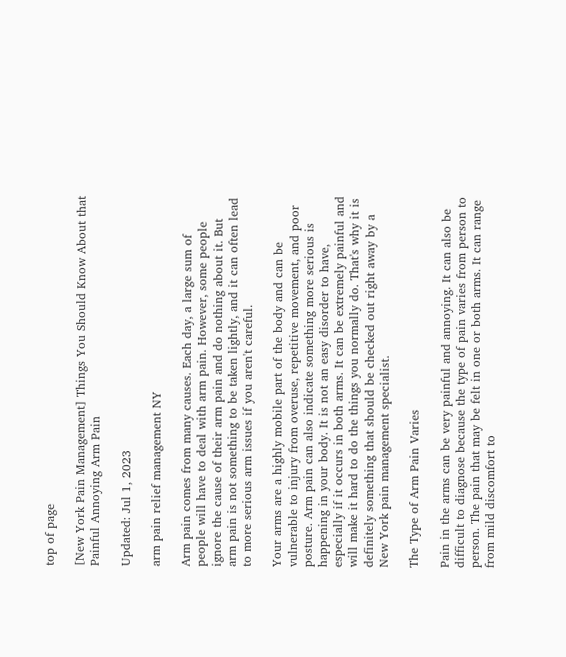top of page

[New York Pain Management] Things You Should Know About that Painful Annoying Arm Pain

Updated: Jul 1, 2023

arm pain relief management NY

Arm pain comes from many causes. Each day, a large sum of people will have to deal with arm pain. However, some people ignore the cause of their arm pain and do nothing about it. But arm pain is not something to be taken lightly, and it can often lead to more serious arm issues if you aren't careful.

Your arms are a highly mobile part of the body and can be vulnerable to injury from overuse, repetitive movement, and poor posture. Arm pain can also indicate something more serious is happening in your body. It is not an easy disorder to have, especially if it occurs in both arms. It can be extremely painful and will make it hard to do the things you normally do. That's why it is definitely something that should be checked out right away by a New York pain management specialist.

The Type of Arm Pain Varies

Pain in the arms can be very painful and annoying. It can also be difficult to diagnose because the type of pain varies from person to person. The pain that may be felt in one or both arms. It can range from mild discomfort to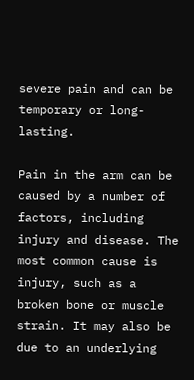severe pain and can be temporary or long-lasting.

Pain in the arm can be caused by a number of factors, including injury and disease. The most common cause is injury, such as a broken bone or muscle strain. It may also be due to an underlying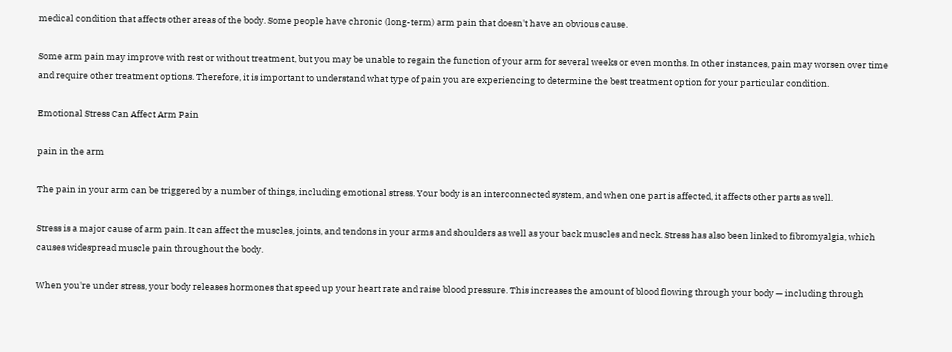medical condition that affects other areas of the body. Some people have chronic (long-term) arm pain that doesn't have an obvious cause.

Some arm pain may improve with rest or without treatment, but you may be unable to regain the function of your arm for several weeks or even months. In other instances, pain may worsen over time and require other treatment options. Therefore, it is important to understand what type of pain you are experiencing to determine the best treatment option for your particular condition.

Emotional Stress Can Affect Arm Pain

pain in the arm

The pain in your arm can be triggered by a number of things, including emotional stress. Your body is an interconnected system, and when one part is affected, it affects other parts as well.

Stress is a major cause of arm pain. It can affect the muscles, joints, and tendons in your arms and shoulders as well as your back muscles and neck. Stress has also been linked to fibromyalgia, which causes widespread muscle pain throughout the body.

When you're under stress, your body releases hormones that speed up your heart rate and raise blood pressure. This increases the amount of blood flowing through your body — including through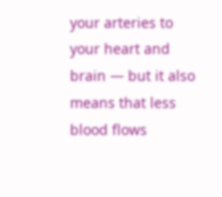your arteries to your heart and brain — but it also means that less blood flows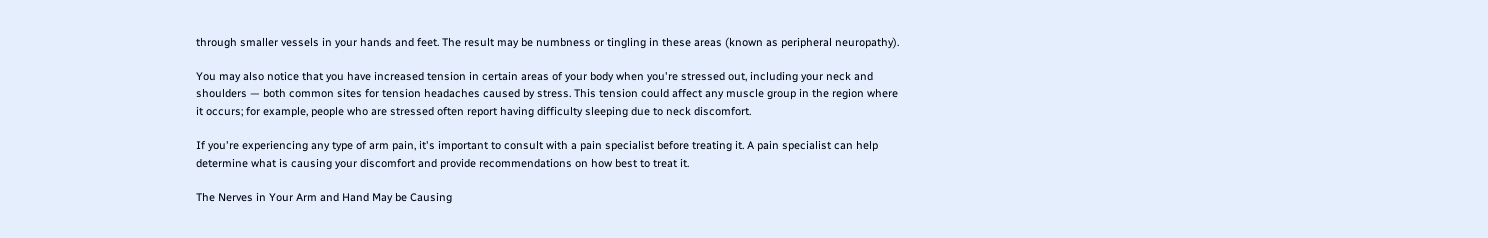through smaller vessels in your hands and feet. The result may be numbness or tingling in these areas (known as peripheral neuropathy).

You may also notice that you have increased tension in certain areas of your body when you're stressed out, including your neck and shoulders — both common sites for tension headaches caused by stress. This tension could affect any muscle group in the region where it occurs; for example, people who are stressed often report having difficulty sleeping due to neck discomfort.

If you're experiencing any type of arm pain, it's important to consult with a pain specialist before treating it. A pain specialist can help determine what is causing your discomfort and provide recommendations on how best to treat it.

The Nerves in Your Arm and Hand May be Causing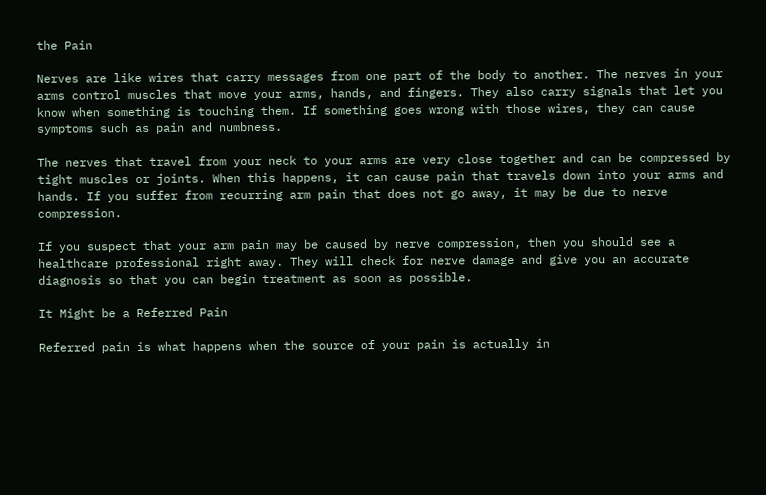the Pain

Nerves are like wires that carry messages from one part of the body to another. The nerves in your arms control muscles that move your arms, hands, and fingers. They also carry signals that let you know when something is touching them. If something goes wrong with those wires, they can cause symptoms such as pain and numbness.

The nerves that travel from your neck to your arms are very close together and can be compressed by tight muscles or joints. When this happens, it can cause pain that travels down into your arms and hands. If you suffer from recurring arm pain that does not go away, it may be due to nerve compression.

If you suspect that your arm pain may be caused by nerve compression, then you should see a healthcare professional right away. They will check for nerve damage and give you an accurate diagnosis so that you can begin treatment as soon as possible.

It Might be a Referred Pain

Referred pain is what happens when the source of your pain is actually in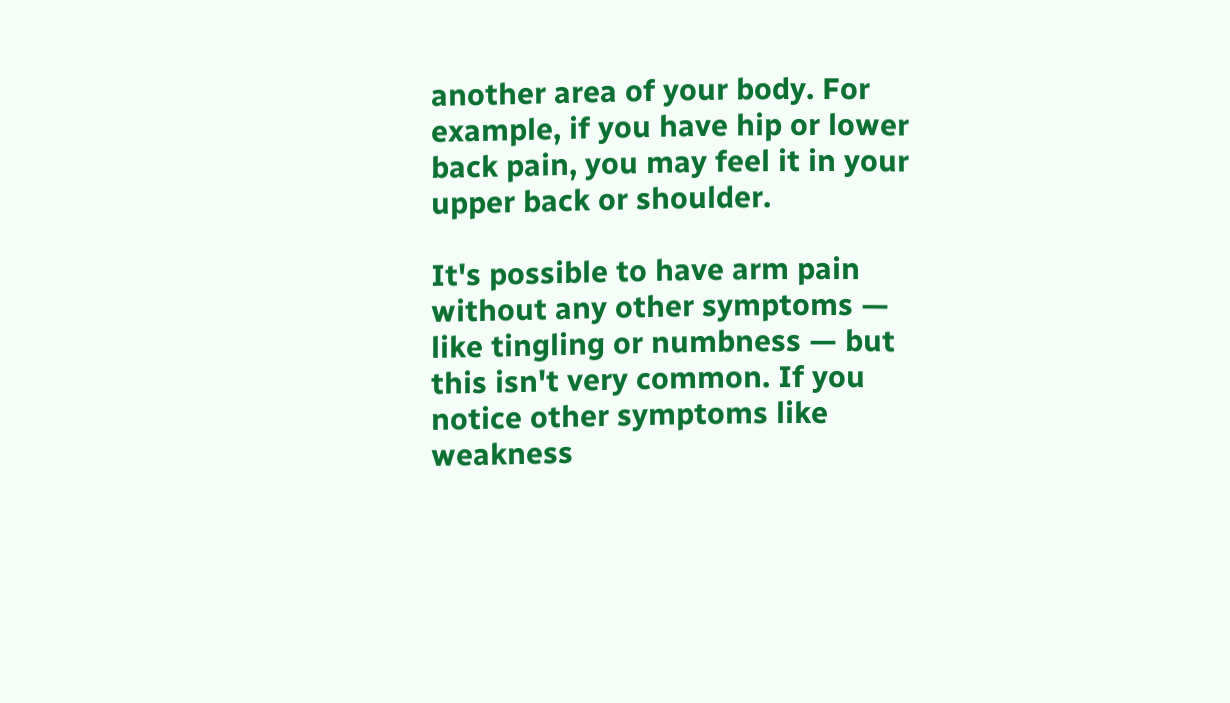another area of your body. For example, if you have hip or lower back pain, you may feel it in your upper back or shoulder.

It's possible to have arm pain without any other symptoms — like tingling or numbness — but this isn't very common. If you notice other symptoms like weakness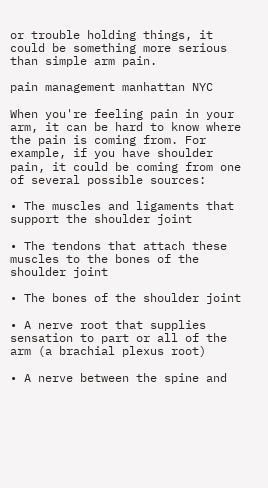or trouble holding things, it could be something more serious than simple arm pain.

pain management manhattan NYC

When you're feeling pain in your arm, it can be hard to know where the pain is coming from. For example, if you have shoulder pain, it could be coming from one of several possible sources:

• The muscles and ligaments that support the shoulder joint

• The tendons that attach these muscles to the bones of the shoulder joint

• The bones of the shoulder joint

• A nerve root that supplies sensation to part or all of the arm (a brachial plexus root)

• A nerve between the spine and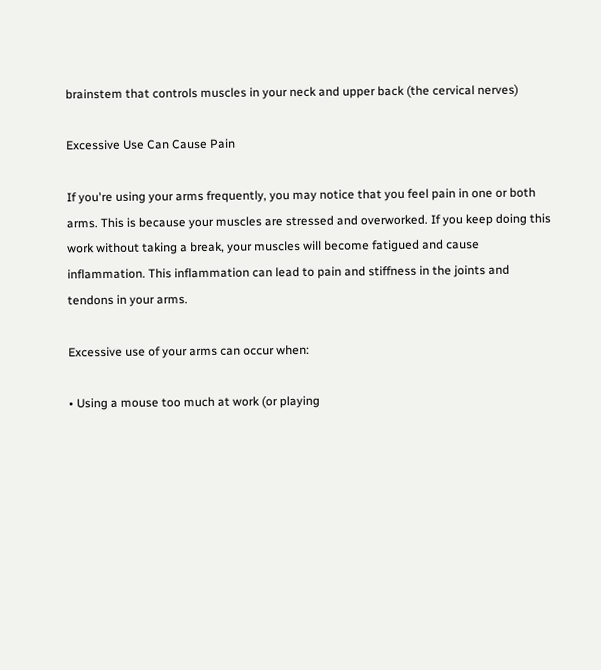brainstem that controls muscles in your neck and upper back (the cervical nerves)

Excessive Use Can Cause Pain

If you're using your arms frequently, you may notice that you feel pain in one or both arms. This is because your muscles are stressed and overworked. If you keep doing this work without taking a break, your muscles will become fatigued and cause inflammation. This inflammation can lead to pain and stiffness in the joints and tendons in your arms.

Excessive use of your arms can occur when:

• Using a mouse too much at work (or playing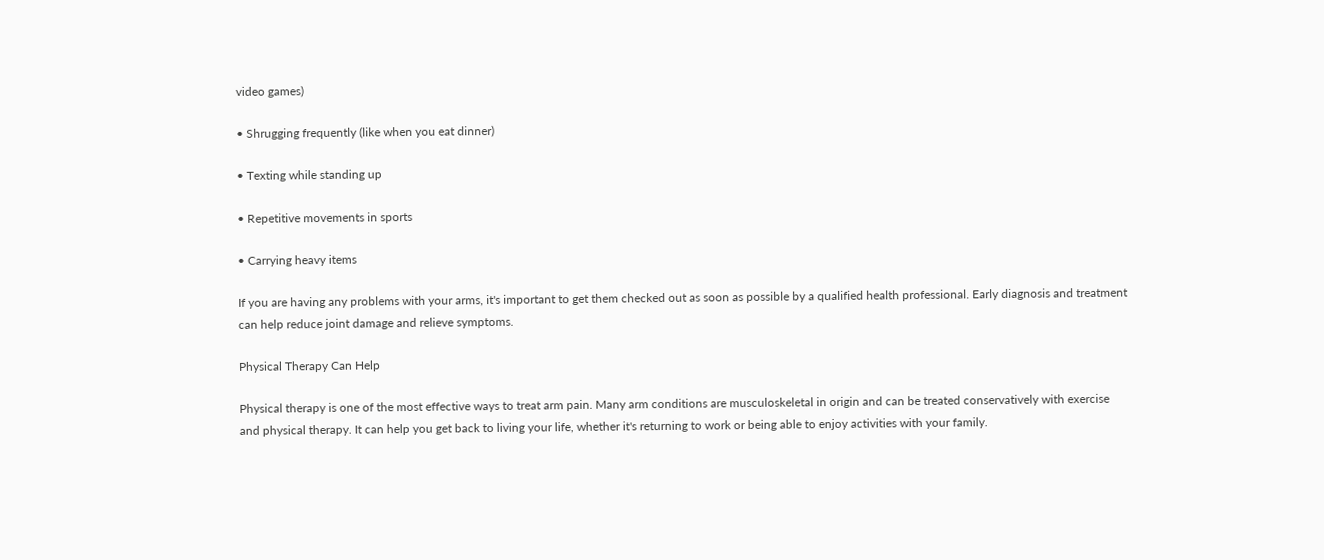video games)

• Shrugging frequently (like when you eat dinner)

• Texting while standing up

• Repetitive movements in sports

• Carrying heavy items

If you are having any problems with your arms, it's important to get them checked out as soon as possible by a qualified health professional. Early diagnosis and treatment can help reduce joint damage and relieve symptoms.

Physical Therapy Can Help

Physical therapy is one of the most effective ways to treat arm pain. Many arm conditions are musculoskeletal in origin and can be treated conservatively with exercise and physical therapy. It can help you get back to living your life, whether it's returning to work or being able to enjoy activities with your family.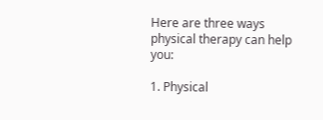Here are three ways physical therapy can help you:

1. Physical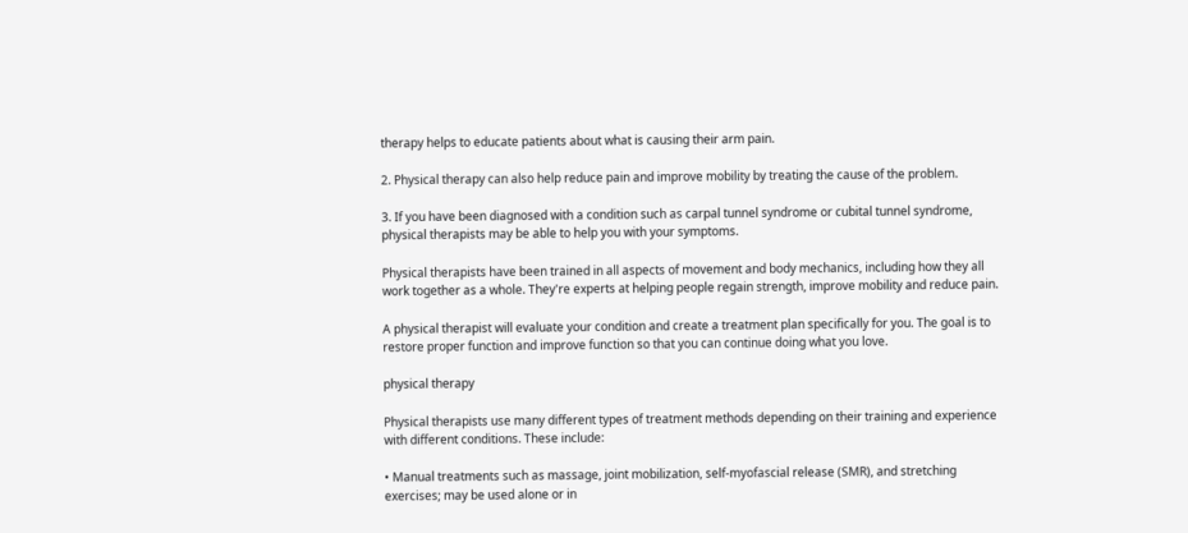therapy helps to educate patients about what is causing their arm pain.

2. Physical therapy can also help reduce pain and improve mobility by treating the cause of the problem.

3. If you have been diagnosed with a condition such as carpal tunnel syndrome or cubital tunnel syndrome, physical therapists may be able to help you with your symptoms.

Physical therapists have been trained in all aspects of movement and body mechanics, including how they all work together as a whole. They're experts at helping people regain strength, improve mobility and reduce pain.

A physical therapist will evaluate your condition and create a treatment plan specifically for you. The goal is to restore proper function and improve function so that you can continue doing what you love.

physical therapy

Physical therapists use many different types of treatment methods depending on their training and experience with different conditions. These include:

• Manual treatments such as massage, joint mobilization, self-myofascial release (SMR), and stretching exercises; may be used alone or in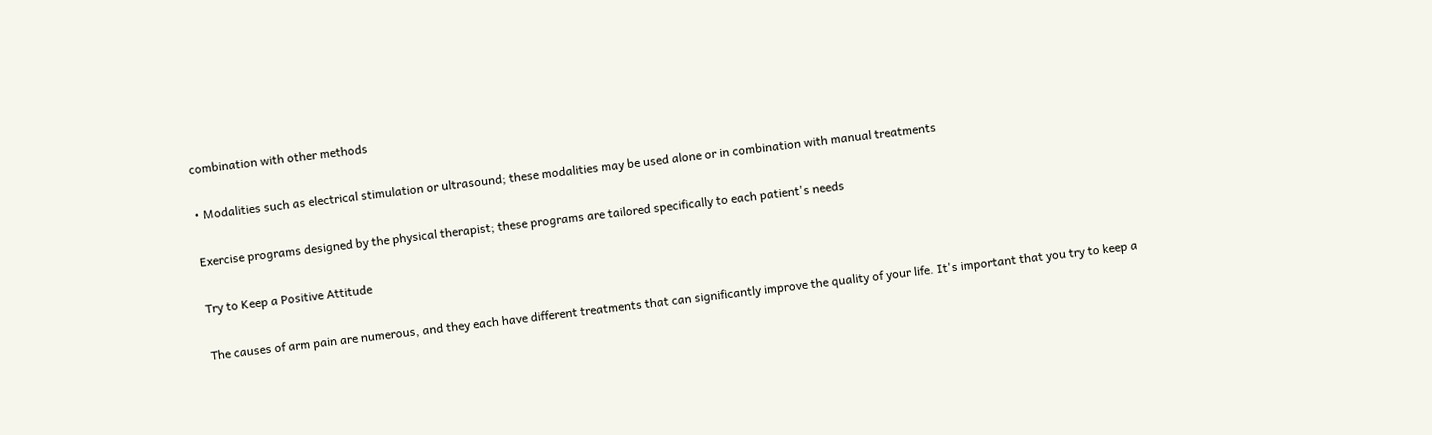combination with other methods

• Modalities such as electrical stimulation or ultrasound; these modalities may be used alone or in combination with manual treatments

Exercise programs designed by the physical therapist; these programs are tailored specifically to each patient's needs

Try to Keep a Positive Attitude

The causes of arm pain are numerous, and they each have different treatments that can significantly improve the quality of your life. It's important that you try to keep a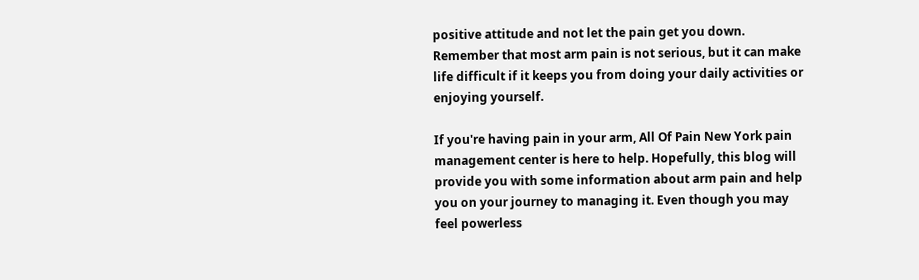positive attitude and not let the pain get you down. Remember that most arm pain is not serious, but it can make life difficult if it keeps you from doing your daily activities or enjoying yourself.

If you're having pain in your arm, All Of Pain New York pain management center is here to help. Hopefully, this blog will provide you with some information about arm pain and help you on your journey to managing it. Even though you may feel powerless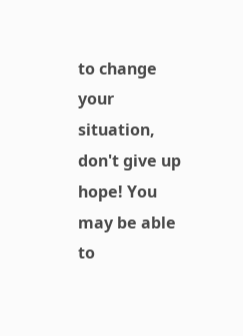to change your situation, don't give up hope! You may be able to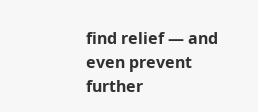find relief — and even prevent further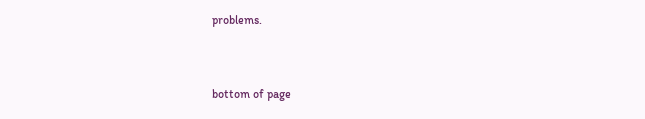problems.


bottom of page